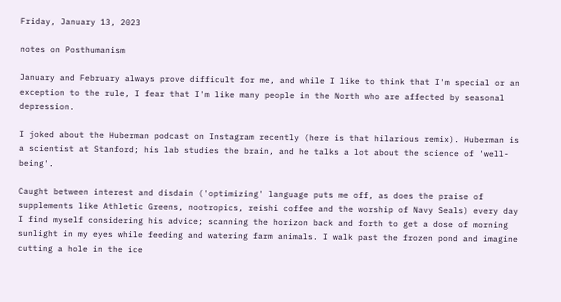Friday, January 13, 2023

notes on Posthumanism

January and February always prove difficult for me, and while I like to think that I'm special or an exception to the rule, I fear that I'm like many people in the North who are affected by seasonal depression.

I joked about the Huberman podcast on Instagram recently (here is that hilarious remix). Huberman is a scientist at Stanford; his lab studies the brain, and he talks a lot about the science of 'well-being'.

Caught between interest and disdain ('optimizing' language puts me off, as does the praise of supplements like Athletic Greens, nootropics, reishi coffee and the worship of Navy Seals) every day I find myself considering his advice; scanning the horizon back and forth to get a dose of morning sunlight in my eyes while feeding and watering farm animals. I walk past the frozen pond and imagine cutting a hole in the ice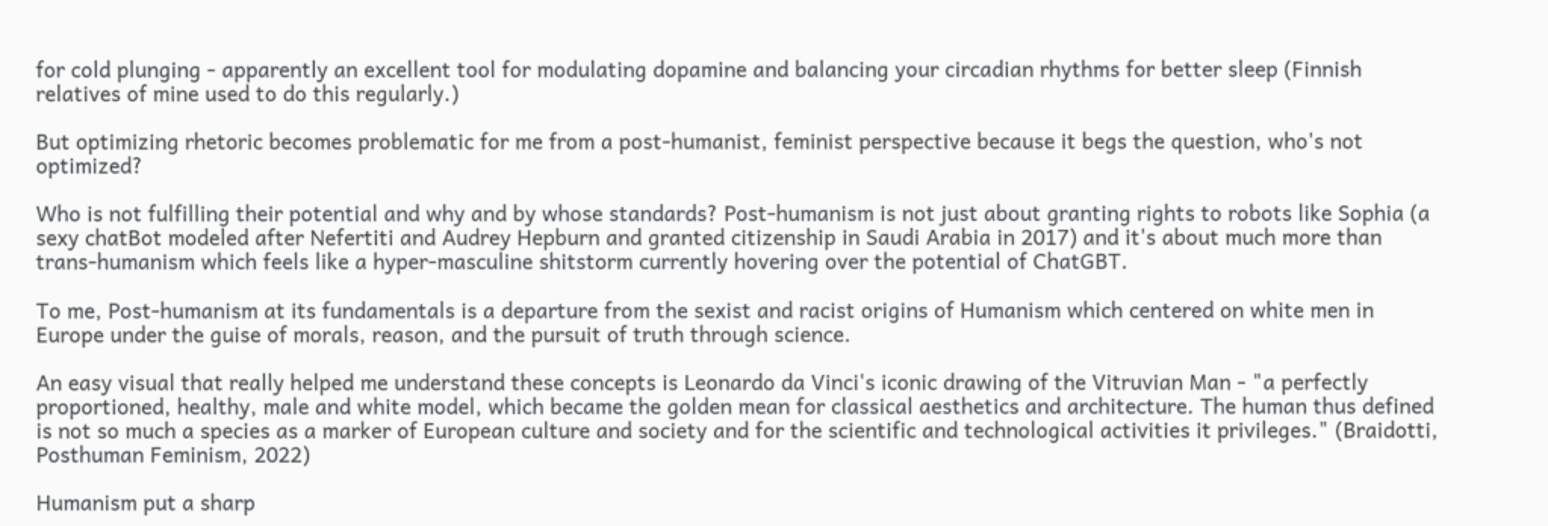for cold plunging - apparently an excellent tool for modulating dopamine and balancing your circadian rhythms for better sleep (Finnish relatives of mine used to do this regularly.)

But optimizing rhetoric becomes problematic for me from a post-humanist, feminist perspective because it begs the question, who's not optimized?

Who is not fulfilling their potential and why and by whose standards? Post-humanism is not just about granting rights to robots like Sophia (a sexy chatBot modeled after Nefertiti and Audrey Hepburn and granted citizenship in Saudi Arabia in 2017) and it's about much more than trans-humanism which feels like a hyper-masculine shitstorm currently hovering over the potential of ChatGBT.

To me, Post-humanism at its fundamentals is a departure from the sexist and racist origins of Humanism which centered on white men in Europe under the guise of morals, reason, and the pursuit of truth through science.

An easy visual that really helped me understand these concepts is Leonardo da Vinci's iconic drawing of the Vitruvian Man - "a perfectly proportioned, healthy, male and white model, which became the golden mean for classical aesthetics and architecture. The human thus defined is not so much a species as a marker of European culture and society and for the scientific and technological activities it privileges." (Braidotti, Posthuman Feminism, 2022)

Humanism put a sharp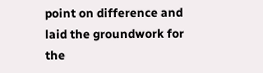point on difference and laid the groundwork for the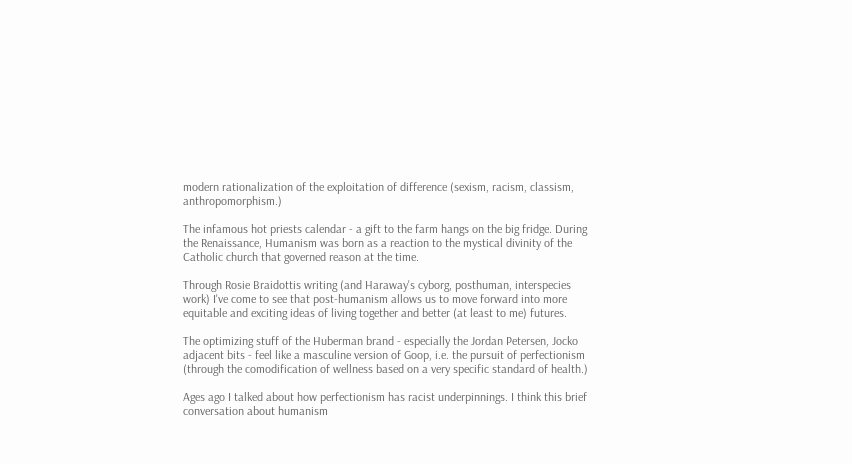modern rationalization of the exploitation of difference (sexism, racism, classism, anthropomorphism.)

The infamous hot priests calendar - a gift to the farm hangs on the big fridge. During the Renaissance, Humanism was born as a reaction to the mystical divinity of the Catholic church that governed reason at the time.

Through Rosie Braidottis writing (and Haraway's cyborg, posthuman, interspecies work) I've come to see that post-humanism allows us to move forward into more equitable and exciting ideas of living together and better (at least to me) futures.

The optimizing stuff of the Huberman brand - especially the Jordan Petersen, Jocko adjacent bits - feel like a masculine version of Goop, i.e. the pursuit of perfectionism (through the comodification of wellness based on a very specific standard of health.)

Ages ago I talked about how perfectionism has racist underpinnings. I think this brief conversation about humanism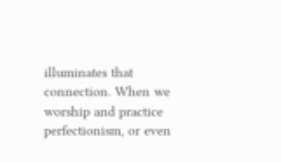illuminates that connection. When we worship and practice perfectionism, or even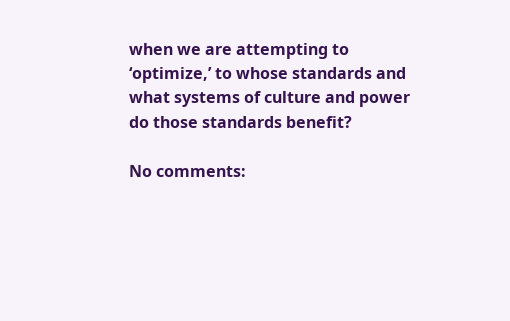when we are attempting to ‘optimize,’ to whose standards and what systems of culture and power do those standards benefit?

No comments: